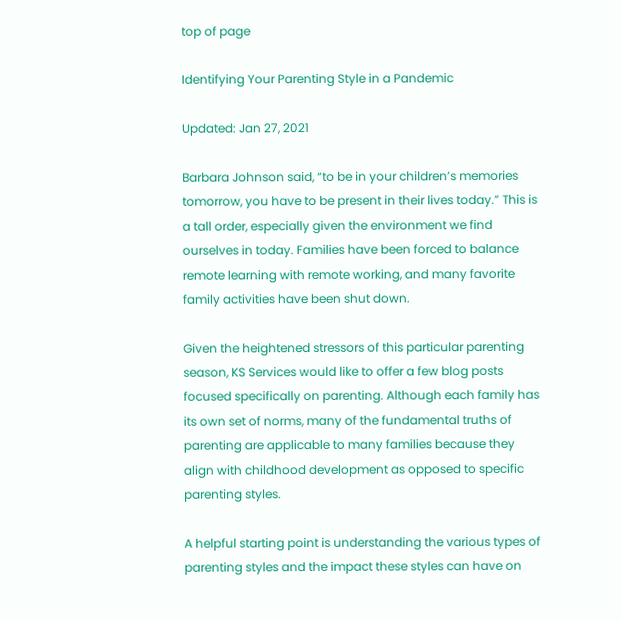top of page

Identifying Your Parenting Style in a Pandemic

Updated: Jan 27, 2021

Barbara Johnson said, “to be in your children’s memories tomorrow, you have to be present in their lives today.” This is a tall order, especially given the environment we find ourselves in today. Families have been forced to balance remote learning with remote working, and many favorite family activities have been shut down.

Given the heightened stressors of this particular parenting season, KS Services would like to offer a few blog posts focused specifically on parenting. Although each family has its own set of norms, many of the fundamental truths of parenting are applicable to many families because they align with childhood development as opposed to specific parenting styles.

A helpful starting point is understanding the various types of parenting styles and the impact these styles can have on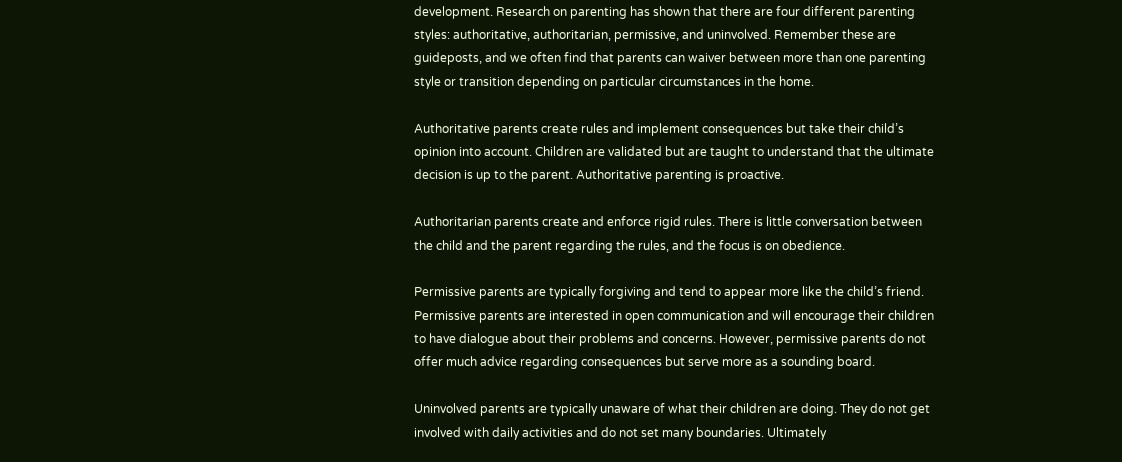development. Research on parenting has shown that there are four different parenting styles: authoritative, authoritarian, permissive, and uninvolved. Remember these are guideposts, and we often find that parents can waiver between more than one parenting style or transition depending on particular circumstances in the home.

Authoritative parents create rules and implement consequences but take their child’s opinion into account. Children are validated but are taught to understand that the ultimate decision is up to the parent. Authoritative parenting is proactive.

Authoritarian parents create and enforce rigid rules. There is little conversation between the child and the parent regarding the rules, and the focus is on obedience.

Permissive parents are typically forgiving and tend to appear more like the child’s friend. Permissive parents are interested in open communication and will encourage their children to have dialogue about their problems and concerns. However, permissive parents do not offer much advice regarding consequences but serve more as a sounding board.

Uninvolved parents are typically unaware of what their children are doing. They do not get involved with daily activities and do not set many boundaries. Ultimately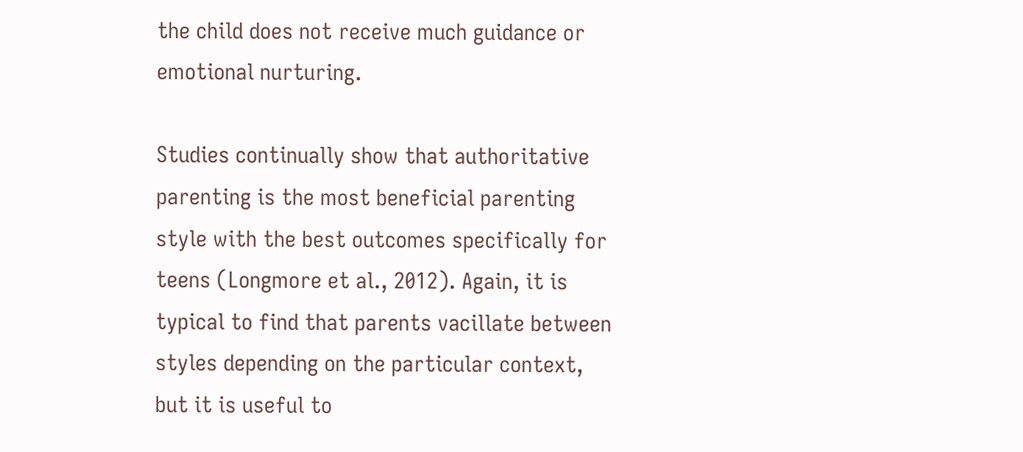the child does not receive much guidance or emotional nurturing.

Studies continually show that authoritative parenting is the most beneficial parenting style with the best outcomes specifically for teens (Longmore et al., 2012). Again, it is typical to find that parents vacillate between styles depending on the particular context, but it is useful to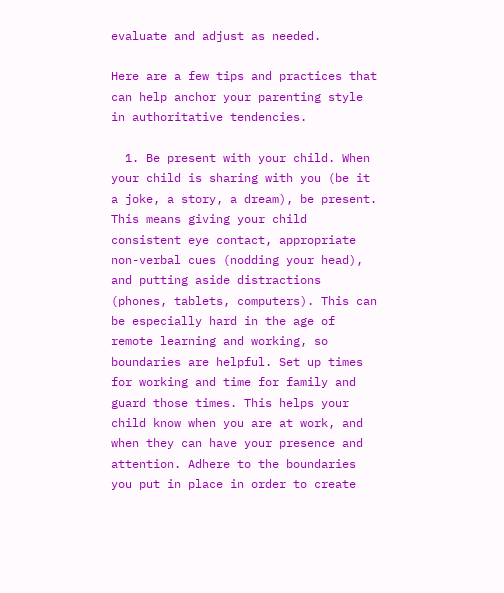evaluate and adjust as needed.

Here are a few tips and practices that can help anchor your parenting style in authoritative tendencies.

  1. Be present with your child. When your child is sharing with you (be it a joke, a story, a dream), be present. This means giving your child consistent eye contact, appropriate non-verbal cues (nodding your head), and putting aside distractions (phones, tablets, computers). This can be especially hard in the age of remote learning and working, so boundaries are helpful. Set up times for working and time for family and guard those times. This helps your child know when you are at work, and when they can have your presence and attention. Adhere to the boundaries you put in place in order to create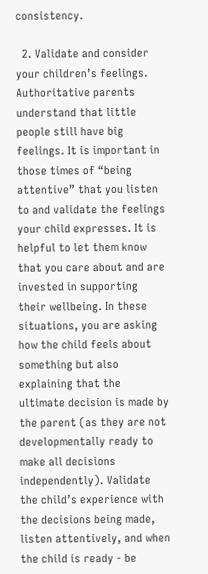consistency.

  2. Validate and consider your children’s feelings. Authoritative parents understand that little people still have big feelings. It is important in those times of “being attentive” that you listen to and validate the feelings your child expresses. It is helpful to let them know that you care about and are invested in supporting their wellbeing. In these situations, you are asking how the child feels about something but also explaining that the ultimate decision is made by the parent (as they are not developmentally ready to make all decisions independently). Validate the child’s experience with the decisions being made, listen attentively, and when the child is ready - be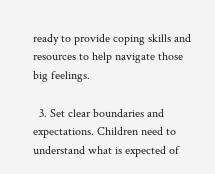ready to provide coping skills and resources to help navigate those big feelings.

  3. Set clear boundaries and expectations. Children need to understand what is expected of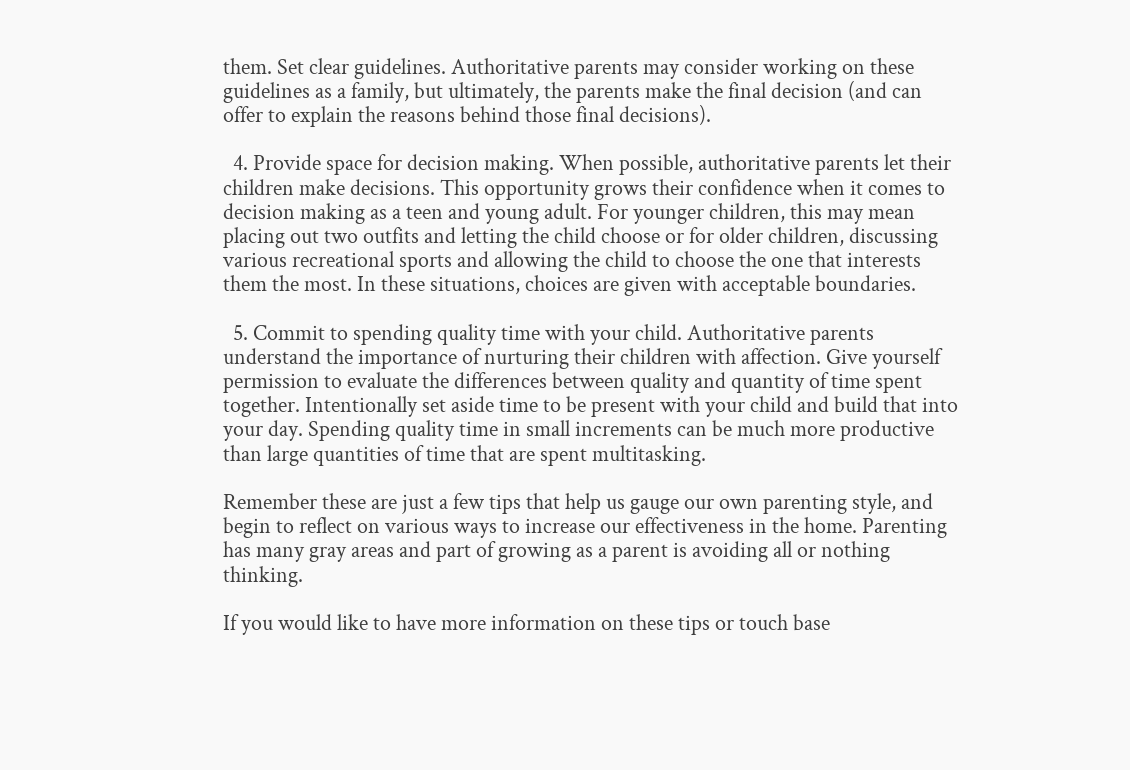them. Set clear guidelines. Authoritative parents may consider working on these guidelines as a family, but ultimately, the parents make the final decision (and can offer to explain the reasons behind those final decisions).

  4. Provide space for decision making. When possible, authoritative parents let their children make decisions. This opportunity grows their confidence when it comes to decision making as a teen and young adult. For younger children, this may mean placing out two outfits and letting the child choose or for older children, discussing various recreational sports and allowing the child to choose the one that interests them the most. In these situations, choices are given with acceptable boundaries.

  5. Commit to spending quality time with your child. Authoritative parents understand the importance of nurturing their children with affection. Give yourself permission to evaluate the differences between quality and quantity of time spent together. Intentionally set aside time to be present with your child and build that into your day. Spending quality time in small increments can be much more productive than large quantities of time that are spent multitasking.

Remember these are just a few tips that help us gauge our own parenting style, and begin to reflect on various ways to increase our effectiveness in the home. Parenting has many gray areas and part of growing as a parent is avoiding all or nothing thinking.

If you would like to have more information on these tips or touch base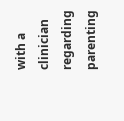with a clinician regarding parenting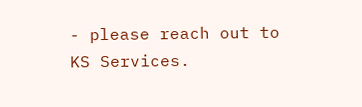- please reach out to KS Services.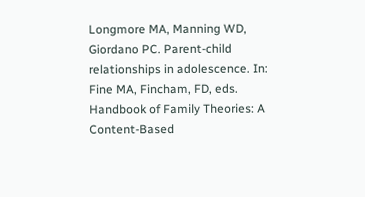Longmore MA, Manning WD, Giordano PC. Parent-child relationships in adolescence. In: Fine MA, Fincham, FD, eds. Handbook of Family Theories: A Content-Based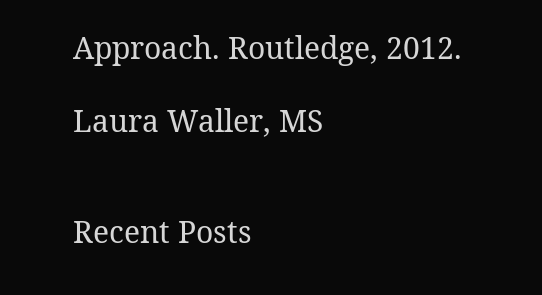Approach. Routledge, 2012.

Laura Waller, MS


Recent Posts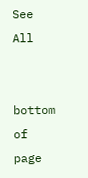See All


bottom of page